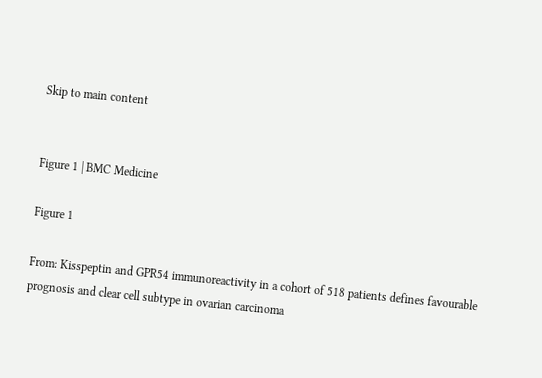Skip to main content


Figure 1 | BMC Medicine

Figure 1

From: Kisspeptin and GPR54 immunoreactivity in a cohort of 518 patients defines favourable prognosis and clear cell subtype in ovarian carcinoma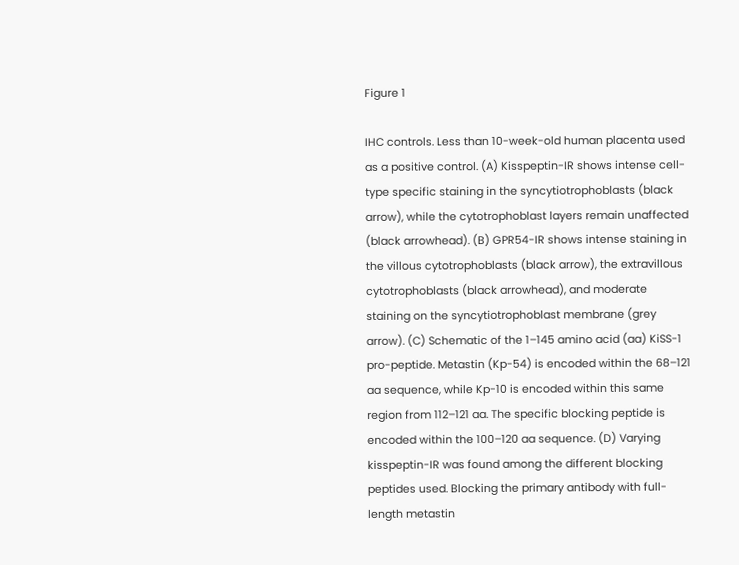Figure 1

IHC controls. Less than 10-week-old human placenta used as a positive control. (A) Kisspeptin-IR shows intense cell-type specific staining in the syncytiotrophoblasts (black arrow), while the cytotrophoblast layers remain unaffected (black arrowhead). (B) GPR54-IR shows intense staining in the villous cytotrophoblasts (black arrow), the extravillous cytotrophoblasts (black arrowhead), and moderate staining on the syncytiotrophoblast membrane (grey arrow). (C) Schematic of the 1–145 amino acid (aa) KiSS-1 pro-peptide. Metastin (Kp-54) is encoded within the 68–121 aa sequence, while Kp-10 is encoded within this same region from 112–121 aa. The specific blocking peptide is encoded within the 100–120 aa sequence. (D) Varying kisspeptin-IR was found among the different blocking peptides used. Blocking the primary antibody with full-length metastin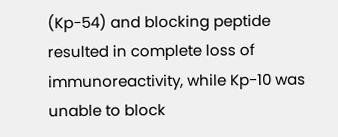(Kp-54) and blocking peptide resulted in complete loss of immunoreactivity, while Kp-10 was unable to block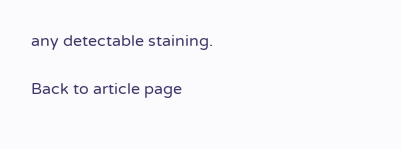any detectable staining.

Back to article page